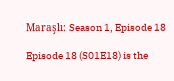Maraşlı: Season 1, Episode 18

Episode 18 (S01E18) is the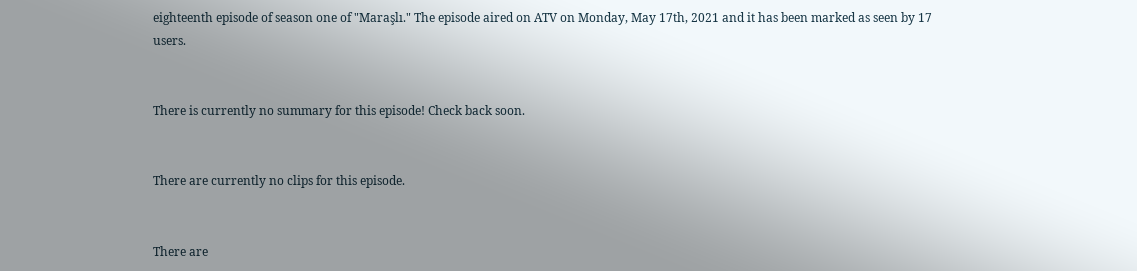eighteenth episode of season one of "Maraşlı." The episode aired on ATV on Monday, May 17th, 2021 and it has been marked as seen by 17 users.


There is currently no summary for this episode! Check back soon.


There are currently no clips for this episode.


There are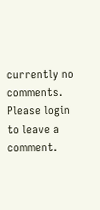currently no comments. Please login to leave a comment.